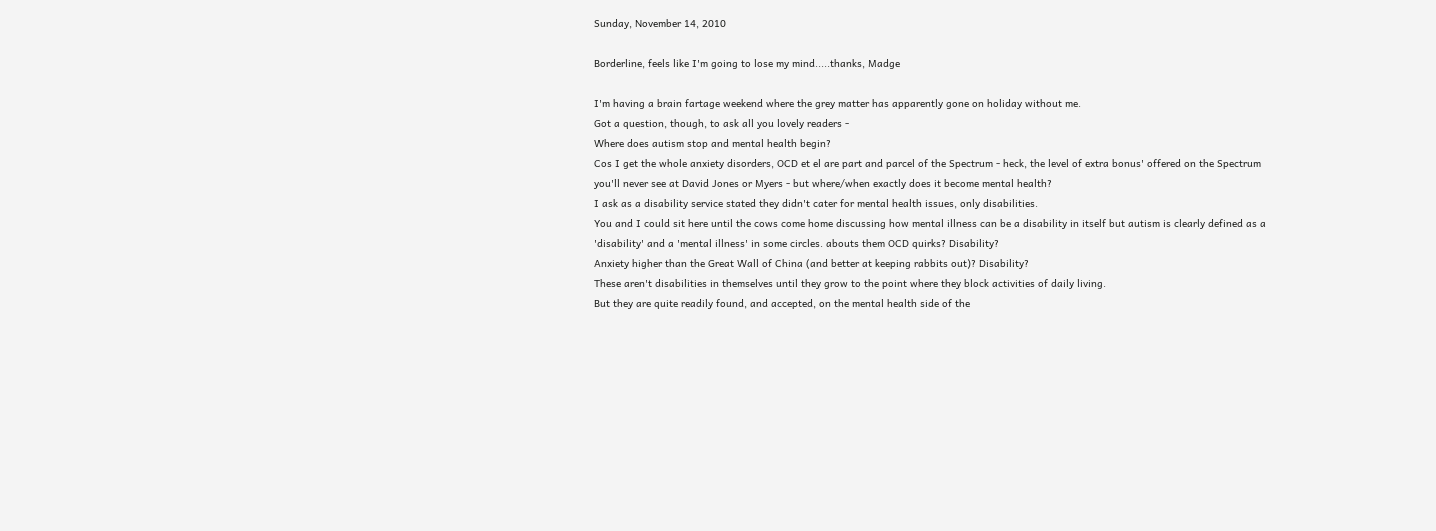Sunday, November 14, 2010

Borderline, feels like I'm going to lose my mind.....thanks, Madge

I'm having a brain fartage weekend where the grey matter has apparently gone on holiday without me.
Got a question, though, to ask all you lovely readers -
Where does autism stop and mental health begin?
Cos I get the whole anxiety disorders, OCD et el are part and parcel of the Spectrum - heck, the level of extra bonus' offered on the Spectrum you'll never see at David Jones or Myers - but where/when exactly does it become mental health?
I ask as a disability service stated they didn't cater for mental health issues, only disabilities.
You and I could sit here until the cows come home discussing how mental illness can be a disability in itself but autism is clearly defined as a 'disability' and a 'mental illness' in some circles. abouts them OCD quirks? Disability?
Anxiety higher than the Great Wall of China (and better at keeping rabbits out)? Disability?
These aren't disabilities in themselves until they grow to the point where they block activities of daily living.
But they are quite readily found, and accepted, on the mental health side of the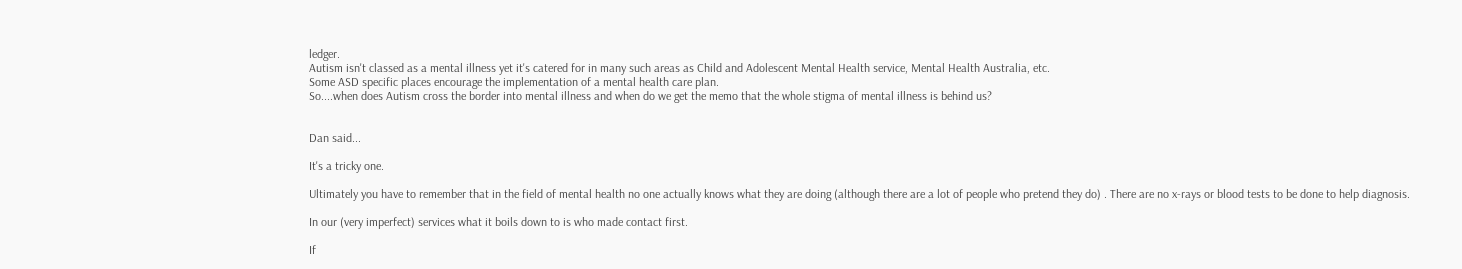ledger.
Autism isn't classed as a mental illness yet it's catered for in many such areas as Child and Adolescent Mental Health service, Mental Health Australia, etc.
Some ASD specific places encourage the implementation of a mental health care plan.
So....when does Autism cross the border into mental illness and when do we get the memo that the whole stigma of mental illness is behind us?


Dan said...

It's a tricky one.

Ultimately you have to remember that in the field of mental health no one actually knows what they are doing (although there are a lot of people who pretend they do) . There are no x-rays or blood tests to be done to help diagnosis.

In our (very imperfect) services what it boils down to is who made contact first.

If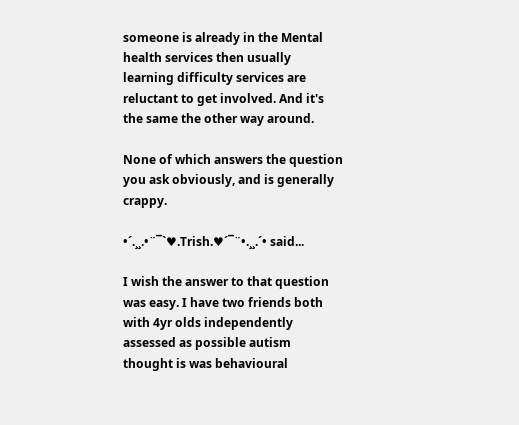someone is already in the Mental health services then usually learning difficulty services are reluctant to get involved. And it's the same the other way around.

None of which answers the question you ask obviously, and is generally crappy.

•´.¸¸.•¨¯`♥.Trish.♥´¯¨•.¸¸.´• said...

I wish the answer to that question was easy. I have two friends both with 4yr olds independently assessed as possible autism thought is was behavioural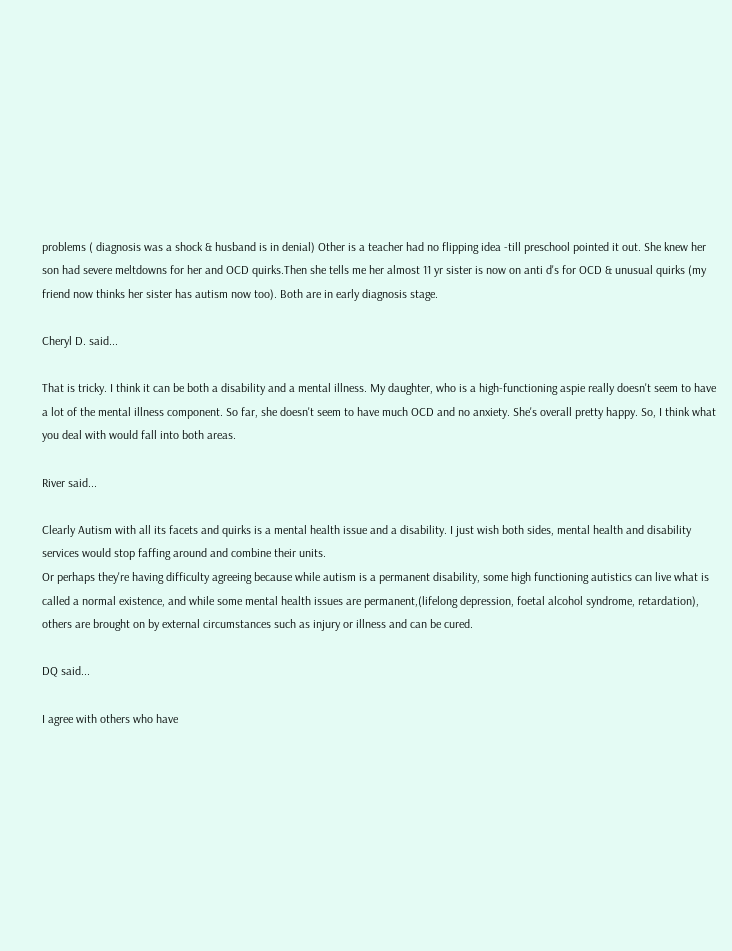problems ( diagnosis was a shock & husband is in denial) Other is a teacher had no flipping idea -till preschool pointed it out. She knew her son had severe meltdowns for her and OCD quirks.Then she tells me her almost 11 yr sister is now on anti d's for OCD & unusual quirks (my friend now thinks her sister has autism now too). Both are in early diagnosis stage.

Cheryl D. said...

That is tricky. I think it can be both a disability and a mental illness. My daughter, who is a high-functioning aspie really doesn't seem to have a lot of the mental illness component. So far, she doesn't seem to have much OCD and no anxiety. She's overall pretty happy. So, I think what you deal with would fall into both areas.

River said...

Clearly Autism with all its facets and quirks is a mental health issue and a disability. I just wish both sides, mental health and disability services would stop faffing around and combine their units.
Or perhaps they're having difficulty agreeing because while autism is a permanent disability, some high functioning autistics can live what is called a normal existence, and while some mental health issues are permanent,(lifelong depression, foetal alcohol syndrome, retardation), others are brought on by external circumstances such as injury or illness and can be cured.

DQ said...

I agree with others who have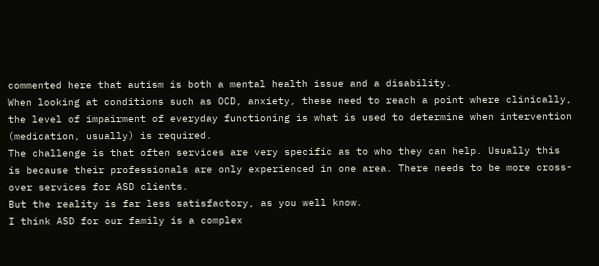commented here that autism is both a mental health issue and a disability.
When looking at conditions such as OCD, anxiety, these need to reach a point where clinically, the level of impairment of everyday functioning is what is used to determine when intervention (medication, usually) is required.
The challenge is that often services are very specific as to who they can help. Usually this is because their professionals are only experienced in one area. There needs to be more cross-over services for ASD clients.
But the reality is far less satisfactory, as you well know.
I think ASD for our family is a complex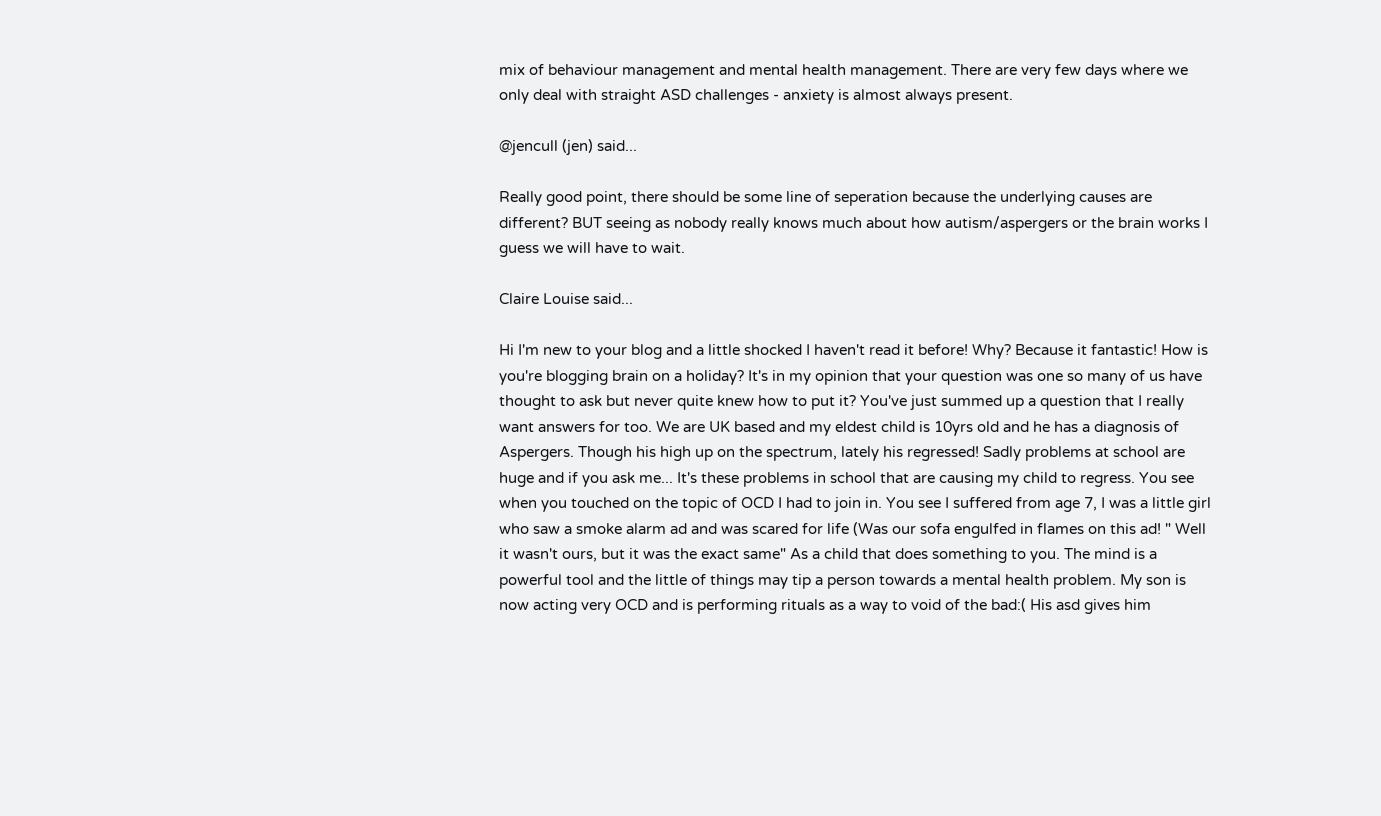mix of behaviour management and mental health management. There are very few days where we only deal with straight ASD challenges - anxiety is almost always present.

@jencull (jen) said...

Really good point, there should be some line of seperation because the underlying causes are different? BUT seeing as nobody really knows much about how autism/aspergers or the brain works I guess we will have to wait.

Claire Louise said...

Hi I'm new to your blog and a little shocked I haven't read it before! Why? Because it fantastic! How is you're blogging brain on a holiday? It's in my opinion that your question was one so many of us have thought to ask but never quite knew how to put it? You've just summed up a question that I really want answers for too. We are UK based and my eldest child is 10yrs old and he has a diagnosis of Aspergers. Though his high up on the spectrum, lately his regressed! Sadly problems at school are huge and if you ask me... It's these problems in school that are causing my child to regress. You see when you touched on the topic of OCD I had to join in. You see I suffered from age 7, I was a little girl who saw a smoke alarm ad and was scared for life (Was our sofa engulfed in flames on this ad! " Well it wasn't ours, but it was the exact same" As a child that does something to you. The mind is a powerful tool and the little of things may tip a person towards a mental health problem. My son is now acting very OCD and is performing rituals as a way to void of the bad:( His asd gives him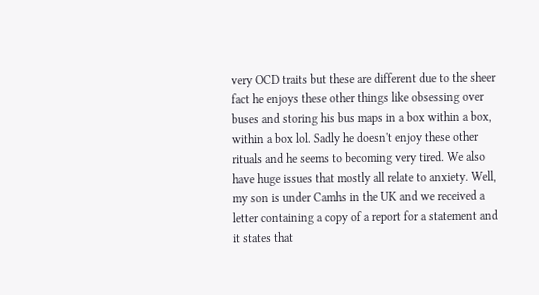very OCD traits but these are different due to the sheer fact he enjoys these other things like obsessing over buses and storing his bus maps in a box within a box, within a box lol. Sadly he doesn't enjoy these other rituals and he seems to becoming very tired. We also have huge issues that mostly all relate to anxiety. Well, my son is under Camhs in the UK and we received a letter containing a copy of a report for a statement and it states that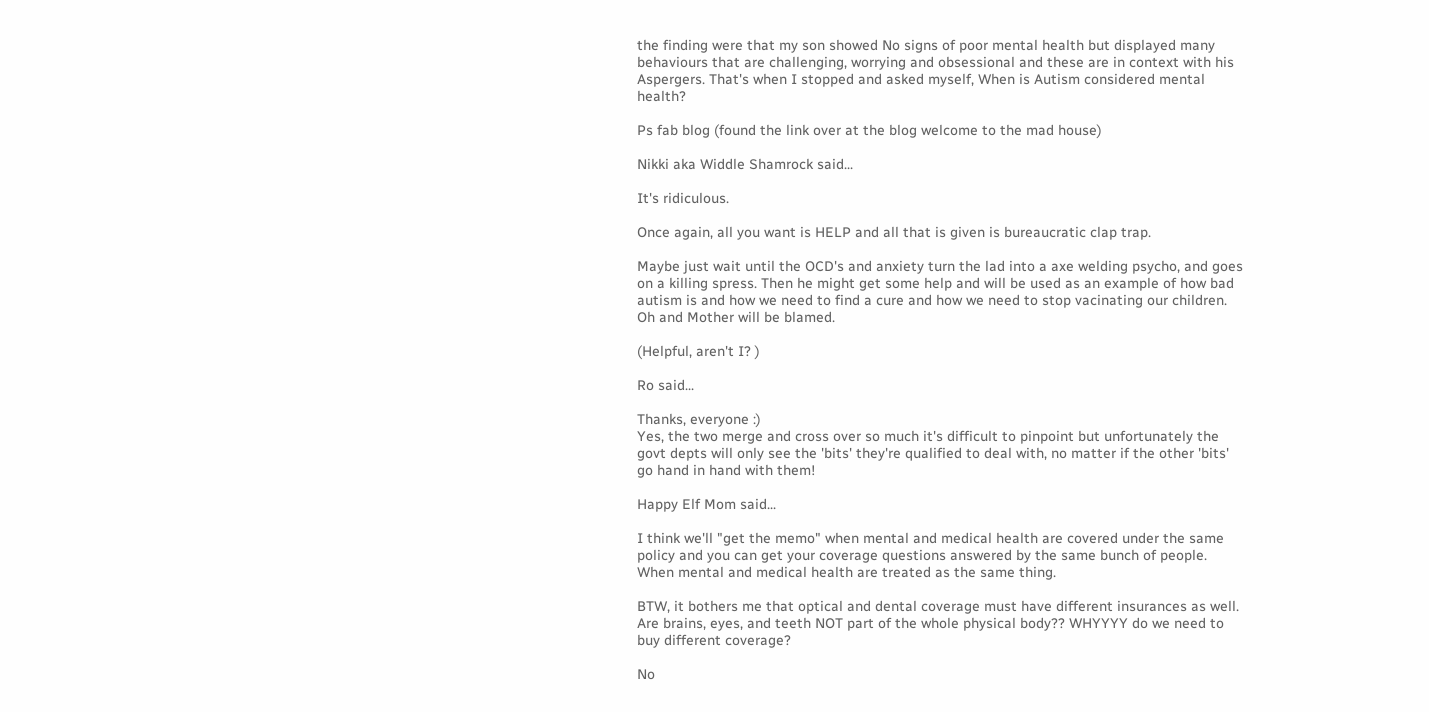the finding were that my son showed No signs of poor mental health but displayed many behaviours that are challenging, worrying and obsessional and these are in context with his Aspergers. That's when I stopped and asked myself, When is Autism considered mental health?

Ps fab blog (found the link over at the blog welcome to the mad house)

Nikki aka Widdle Shamrock said...

It's ridiculous.

Once again, all you want is HELP and all that is given is bureaucratic clap trap.

Maybe just wait until the OCD's and anxiety turn the lad into a axe welding psycho, and goes on a killing spress. Then he might get some help and will be used as an example of how bad autism is and how we need to find a cure and how we need to stop vacinating our children. Oh and Mother will be blamed.

(Helpful, aren't I? )

Ro said...

Thanks, everyone :)
Yes, the two merge and cross over so much it's difficult to pinpoint but unfortunately the govt depts will only see the 'bits' they're qualified to deal with, no matter if the other 'bits' go hand in hand with them!

Happy Elf Mom said...

I think we'll "get the memo" when mental and medical health are covered under the same policy and you can get your coverage questions answered by the same bunch of people. When mental and medical health are treated as the same thing.

BTW, it bothers me that optical and dental coverage must have different insurances as well. Are brains, eyes, and teeth NOT part of the whole physical body?? WHYYYY do we need to buy different coverage?

No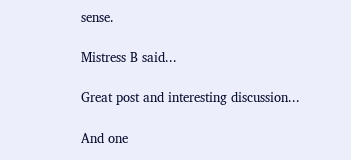sense.

Mistress B said...

Great post and interesting discussion...

And one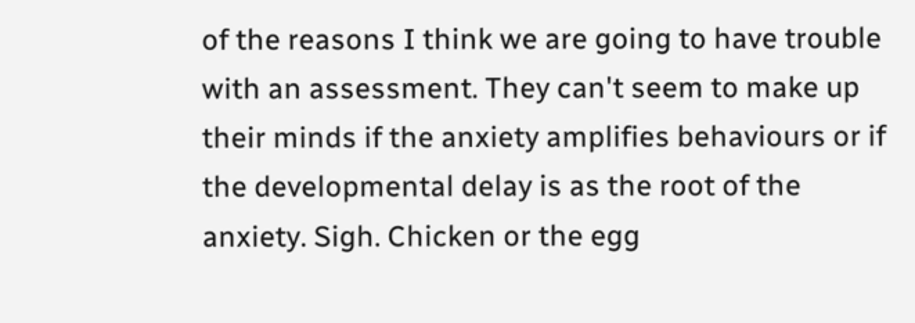of the reasons I think we are going to have trouble with an assessment. They can't seem to make up their minds if the anxiety amplifies behaviours or if the developmental delay is as the root of the anxiety. Sigh. Chicken or the egg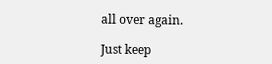all over again.

Just keep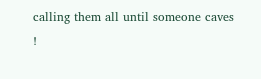calling them all until someone caves !